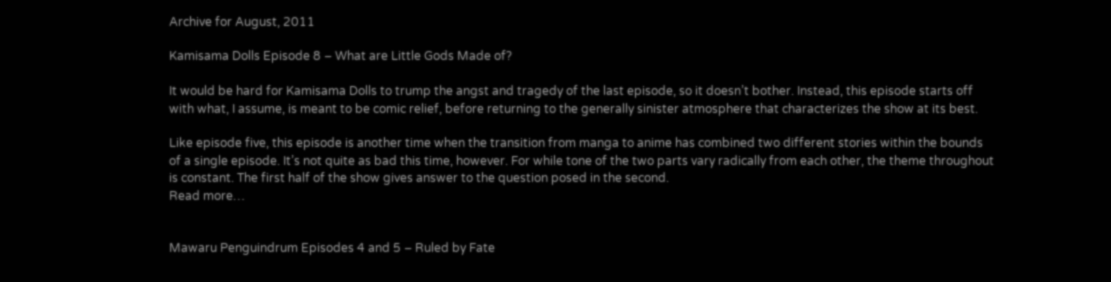Archive for August, 2011

Kamisama Dolls Episode 8 – What are Little Gods Made of?

It would be hard for Kamisama Dolls to trump the angst and tragedy of the last episode, so it doesn’t bother. Instead, this episode starts off with what, I assume, is meant to be comic relief, before returning to the generally sinister atmosphere that characterizes the show at its best.

Like episode five, this episode is another time when the transition from manga to anime has combined two different stories within the bounds of a single episode. It’s not quite as bad this time, however. For while tone of the two parts vary radically from each other, the theme throughout is constant. The first half of the show gives answer to the question posed in the second.
Read more…


Mawaru Penguindrum Episodes 4 and 5 – Ruled by Fate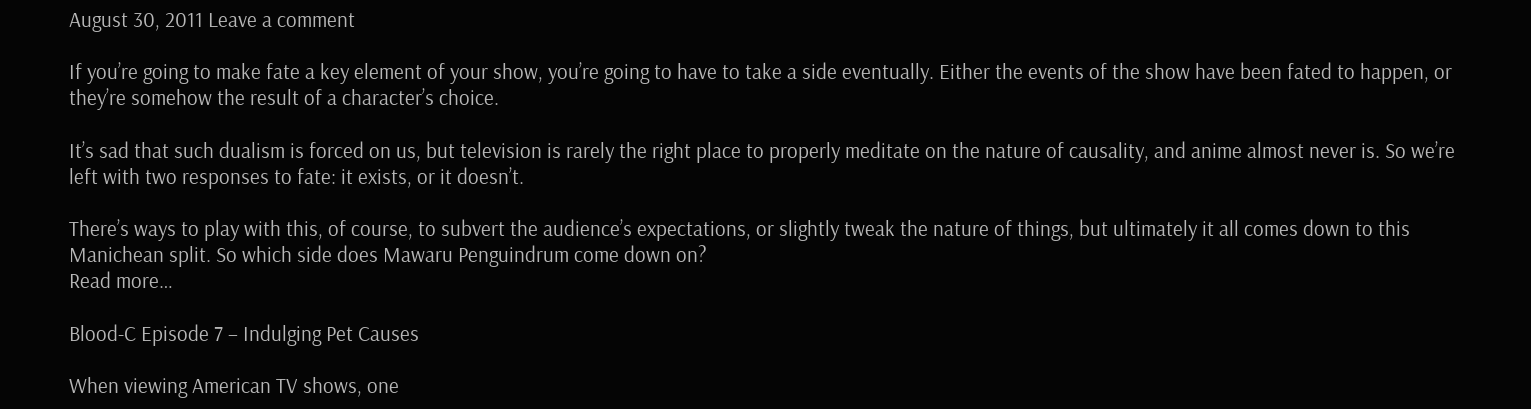August 30, 2011 Leave a comment

If you’re going to make fate a key element of your show, you’re going to have to take a side eventually. Either the events of the show have been fated to happen, or they’re somehow the result of a character’s choice.

It’s sad that such dualism is forced on us, but television is rarely the right place to properly meditate on the nature of causality, and anime almost never is. So we’re left with two responses to fate: it exists, or it doesn’t.

There’s ways to play with this, of course, to subvert the audience’s expectations, or slightly tweak the nature of things, but ultimately it all comes down to this Manichean split. So which side does Mawaru Penguindrum come down on?
Read more…

Blood-C Episode 7 – Indulging Pet Causes

When viewing American TV shows, one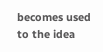becomes used to the idea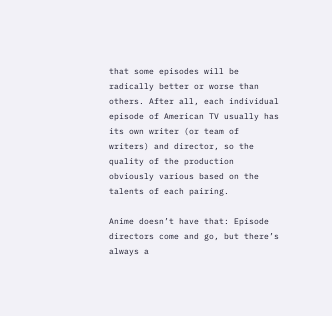that some episodes will be radically better or worse than others. After all, each individual episode of American TV usually has its own writer (or team of writers) and director, so the quality of the production obviously various based on the talents of each pairing.

Anime doesn’t have that: Episode directors come and go, but there’s always a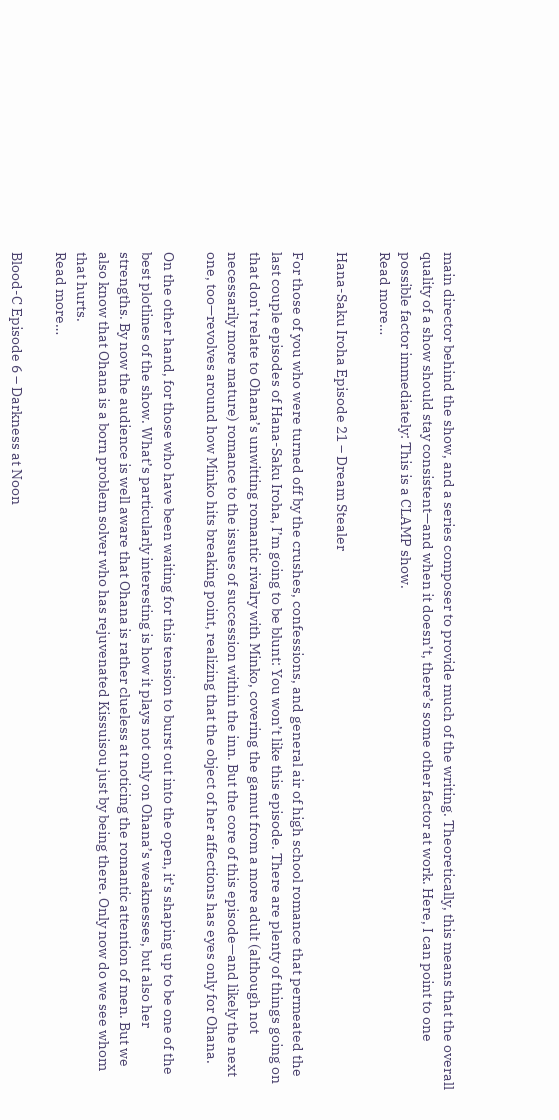main director behind the show, and a series composer to provide much of the writing. Theoretically, this means that the overall quality of a show should stay consistent—and when it doesn’t, there’s some other factor at work. Here, I can point to one possible factor immediately: This is a CLAMP show.
Read more…

Hana-Saku Iroha Episode 21 – Dream Stealer

For those of you who were turned off by the crushes, confessions, and general air of high school romance that permeated the last couple episodes of Hana-Saku Iroha, I’m going to be blunt: You won’t like this episode. There are plenty of things going on that don’t relate to Ohana’s unwitting romantic rivalry with Minko, covering the gamut from a more adult (although not necessarily more mature) romance to the issues of succession within the inn. But the core of this episode—and likely the next one, too—revolves around how Minko hits breaking point, realizing that the object of her affections has eyes only for Ohana.

On the other hand, for those who have been waiting for this tension to burst out into the open, it’s shaping up to be one of the best plotlines of the show. What’s particularly interesting is how it plays not only on Ohana’s weaknesses, but also her strengths. By now the audience is well aware that Ohana is rather clueless at noticing the romantic attention of men. But we also know that Ohana is a born problem solver who has rejuvenated Kissuisou just by being there. Only now do we see whom that hurts.
Read more…

Blood-C Episode 6 – Darkness at Noon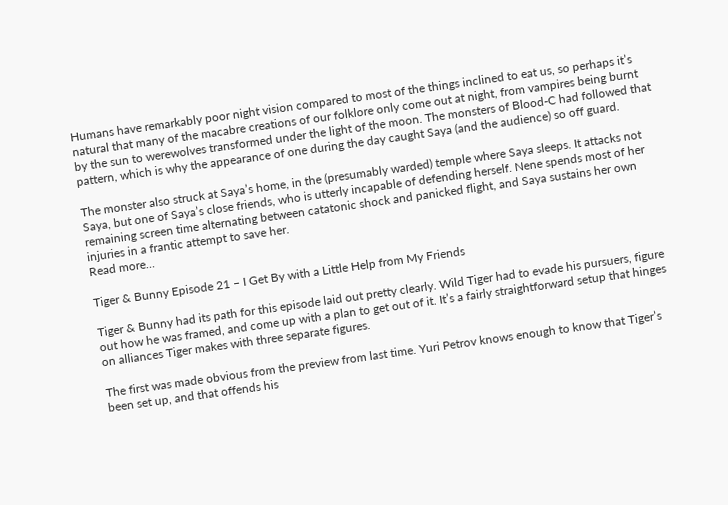Humans have remarkably poor night vision compared to most of the things inclined to eat us, so perhaps it’s natural that many of the macabre creations of our folklore only come out at night, from vampires being burnt by the sun to werewolves transformed under the light of the moon. The monsters of Blood-C had followed that pattern, which is why the appearance of one during the day caught Saya (and the audience) so off guard.

The monster also struck at Saya’s home, in the (presumably warded) temple where Saya sleeps. It attacks not Saya, but one of Saya’s close friends, who is utterly incapable of defending herself. Nene spends most of her remaining screen time alternating between catatonic shock and panicked flight, and Saya sustains her own injuries in a frantic attempt to save her.
Read more…

Tiger & Bunny Episode 21 – I Get By with a Little Help from My Friends

Tiger & Bunny had its path for this episode laid out pretty clearly. Wild Tiger had to evade his pursuers, figure out how he was framed, and come up with a plan to get out of it. It’s a fairly straightforward setup that hinges on alliances Tiger makes with three separate figures.

The first was made obvious from the preview from last time. Yuri Petrov knows enough to know that Tiger’s been set up, and that offends his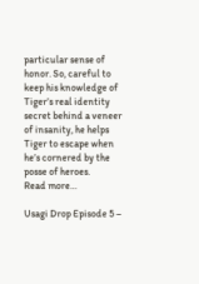particular sense of honor. So, careful to keep his knowledge of Tiger’s real identity secret behind a veneer of insanity, he helps Tiger to escape when he’s cornered by the posse of heroes.
Read more…

Usagi Drop Episode 5 –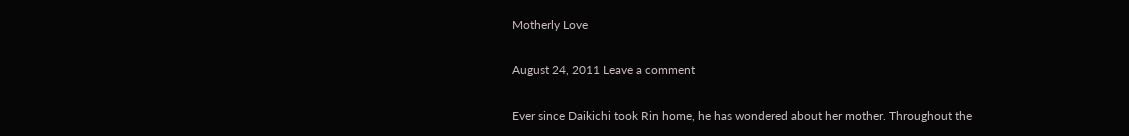Motherly Love

August 24, 2011 Leave a comment

Ever since Daikichi took Rin home, he has wondered about her mother. Throughout the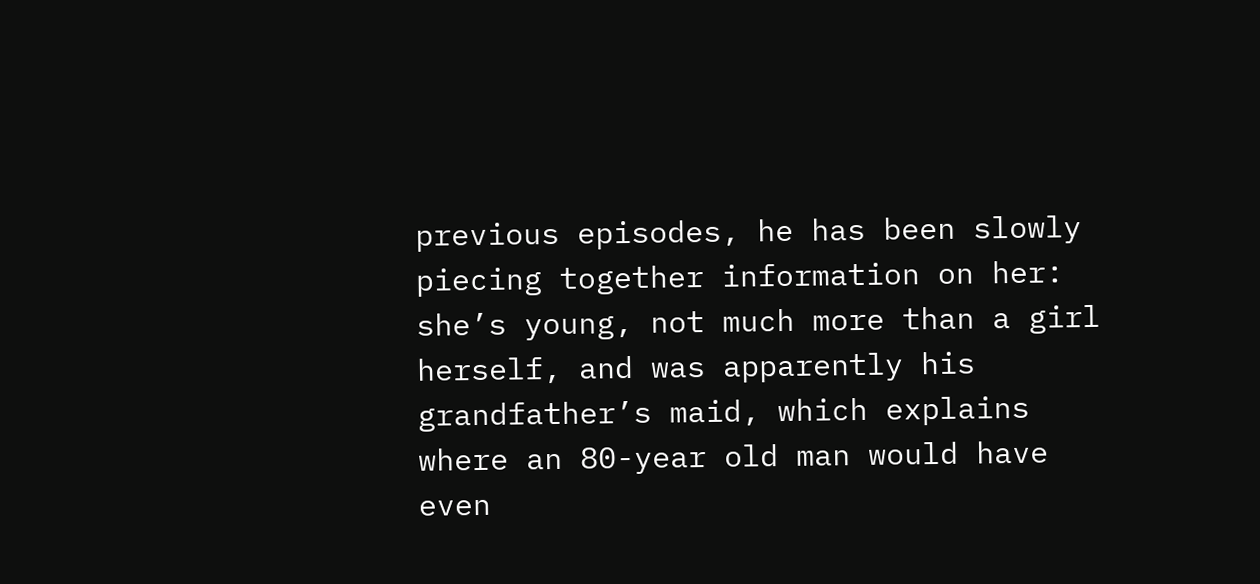previous episodes, he has been slowly piecing together information on her: she’s young, not much more than a girl herself, and was apparently his grandfather’s maid, which explains where an 80-year old man would have even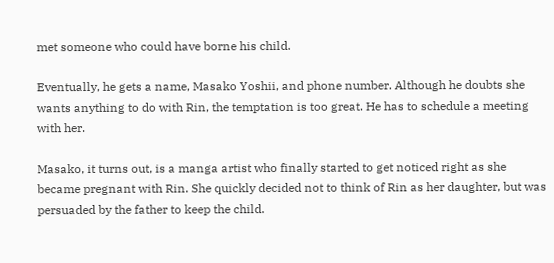met someone who could have borne his child.

Eventually, he gets a name, Masako Yoshii, and phone number. Although he doubts she wants anything to do with Rin, the temptation is too great. He has to schedule a meeting with her.

Masako, it turns out, is a manga artist who finally started to get noticed right as she became pregnant with Rin. She quickly decided not to think of Rin as her daughter, but was persuaded by the father to keep the child.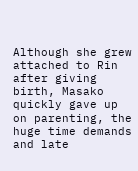Although she grew attached to Rin after giving birth, Masako quickly gave up on parenting, the huge time demands and late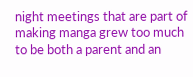night meetings that are part of making manga grew too much to be both a parent and an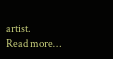artist.
Read more…